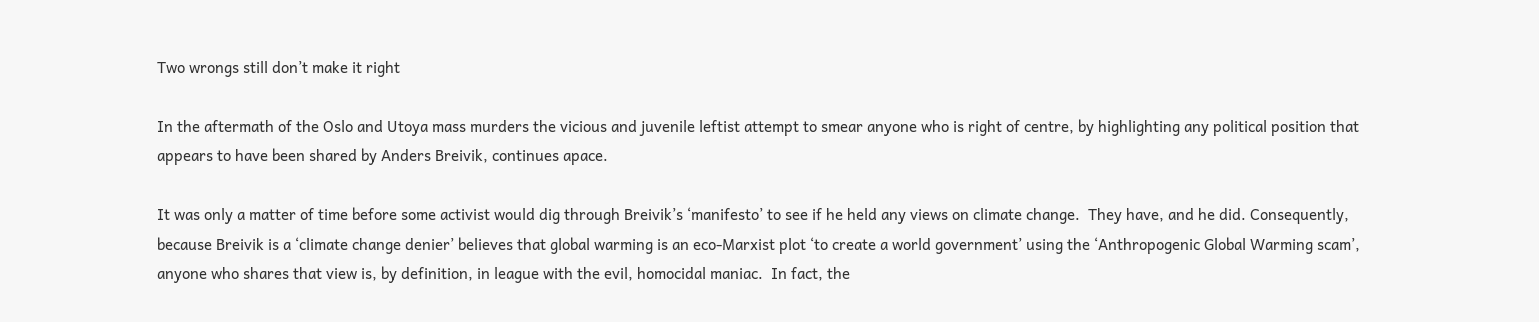Two wrongs still don’t make it right

In the aftermath of the Oslo and Utoya mass murders the vicious and juvenile leftist attempt to smear anyone who is right of centre, by highlighting any political position that appears to have been shared by Anders Breivik, continues apace.

It was only a matter of time before some activist would dig through Breivik’s ‘manifesto’ to see if he held any views on climate change.  They have, and he did. Consequently, because Breivik is a ‘climate change denier’ believes that global warming is an eco-Marxist plot ‘to create a world government’ using the ‘Anthropogenic Global Warming scam’, anyone who shares that view is, by definition, in league with the evil, homocidal maniac.  In fact, the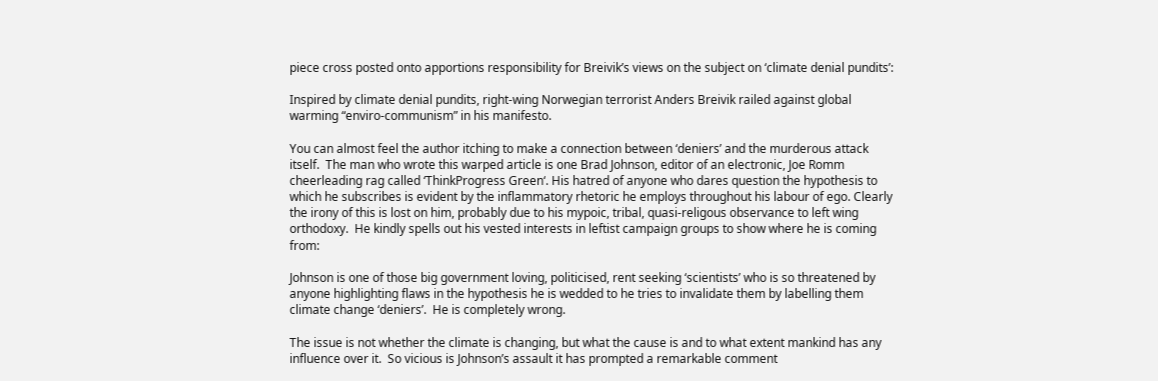piece cross posted onto apportions responsibility for Breivik’s views on the subject on ‘climate denial pundits’:

Inspired by climate denial pundits, right-wing Norwegian terrorist Anders Breivik railed against global warming “enviro-communism” in his manifesto.

You can almost feel the author itching to make a connection between ‘deniers’ and the murderous attack itself.  The man who wrote this warped article is one Brad Johnson, editor of an electronic, Joe Romm cheerleading rag called ‘ThinkProgress Green‘. His hatred of anyone who dares question the hypothesis to which he subscribes is evident by the inflammatory rhetoric he employs throughout his labour of ego. Clearly the irony of this is lost on him, probably due to his mypoic, tribal, quasi-religous observance to left wing orthodoxy.  He kindly spells out his vested interests in leftist campaign groups to show where he is coming from:

Johnson is one of those big government loving, politicised, rent seeking ‘scientists’ who is so threatened by anyone highlighting flaws in the hypothesis he is wedded to he tries to invalidate them by labelling them climate change ‘deniers’.  He is completely wrong.

The issue is not whether the climate is changing, but what the cause is and to what extent mankind has any influence over it.  So vicious is Johnson’s assault it has prompted a remarkable comment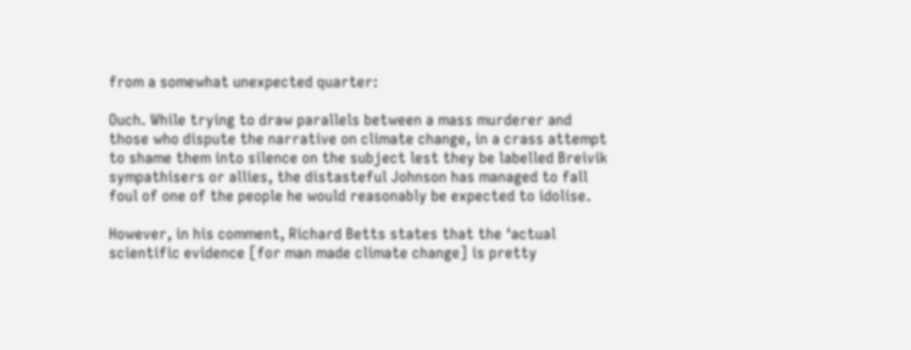from a somewhat unexpected quarter:

Ouch. While trying to draw parallels between a mass murderer and those who dispute the narrative on climate change, in a crass attempt to shame them into silence on the subject lest they be labelled Breivik sympathisers or allies, the distasteful Johnson has managed to fall foul of one of the people he would reasonably be expected to idolise.

However, in his comment, Richard Betts states that the ‘actual scientific evidence [for man made climate change] is pretty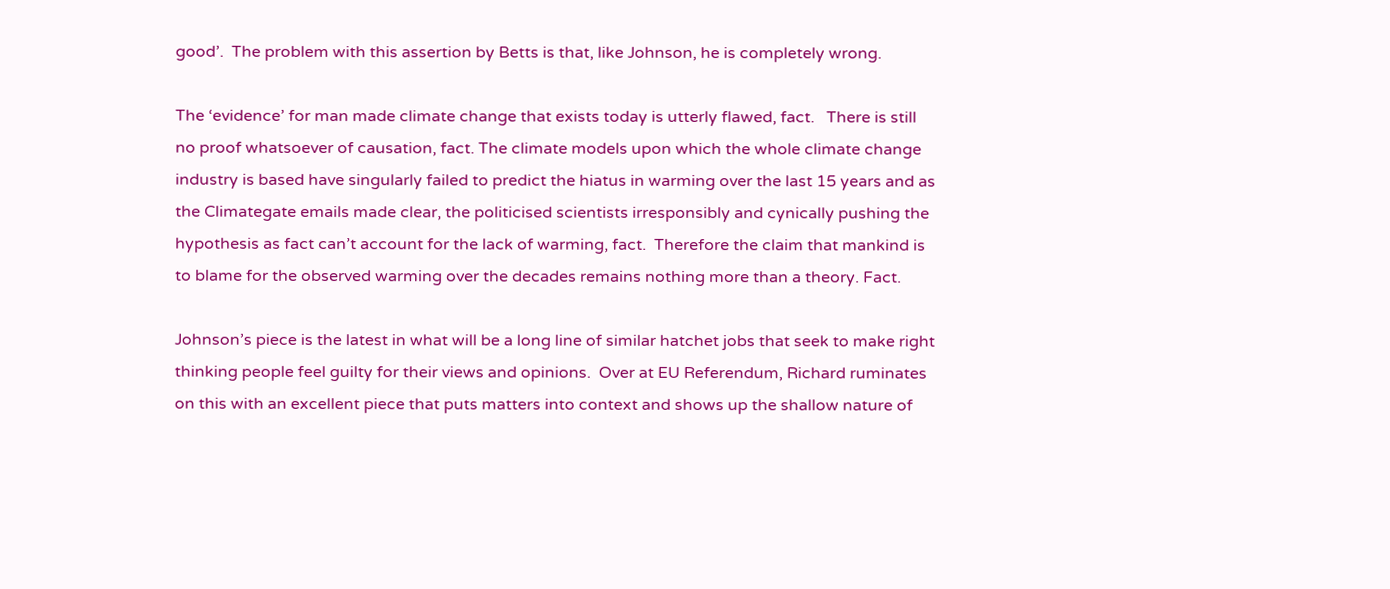good’.  The problem with this assertion by Betts is that, like Johnson, he is completely wrong.

The ‘evidence’ for man made climate change that exists today is utterly flawed, fact.   There is still no proof whatsoever of causation, fact. The climate models upon which the whole climate change industry is based have singularly failed to predict the hiatus in warming over the last 15 years and as the Climategate emails made clear, the politicised scientists irresponsibly and cynically pushing the hypothesis as fact can’t account for the lack of warming, fact.  Therefore the claim that mankind is to blame for the observed warming over the decades remains nothing more than a theory. Fact.

Johnson’s piece is the latest in what will be a long line of similar hatchet jobs that seek to make right thinking people feel guilty for their views and opinions.  Over at EU Referendum, Richard ruminates on this with an excellent piece that puts matters into context and shows up the shallow nature of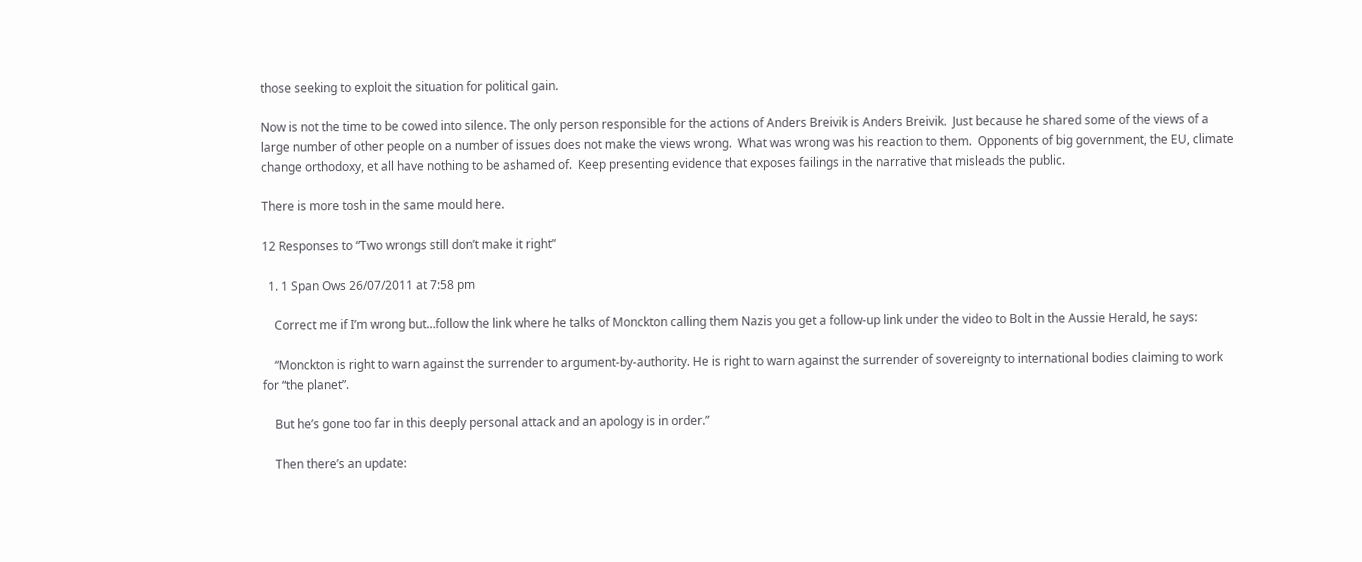those seeking to exploit the situation for political gain.

Now is not the time to be cowed into silence. The only person responsible for the actions of Anders Breivik is Anders Breivik.  Just because he shared some of the views of a large number of other people on a number of issues does not make the views wrong.  What was wrong was his reaction to them.  Opponents of big government, the EU, climate change orthodoxy, et all have nothing to be ashamed of.  Keep presenting evidence that exposes failings in the narrative that misleads the public.

There is more tosh in the same mould here.

12 Responses to “Two wrongs still don’t make it right”

  1. 1 Span Ows 26/07/2011 at 7:58 pm

    Correct me if I’m wrong but…follow the link where he talks of Monckton calling them Nazis you get a follow-up link under the video to Bolt in the Aussie Herald, he says:

    “Monckton is right to warn against the surrender to argument-by-authority. He is right to warn against the surrender of sovereignty to international bodies claiming to work for “the planet”.

    But he’s gone too far in this deeply personal attack and an apology is in order.”

    Then there’s an update: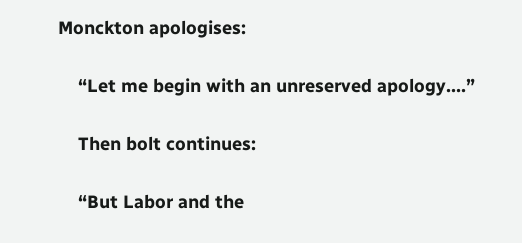Monckton apologises:

    “Let me begin with an unreserved apology….”

    Then bolt continues:

    “But Labor and the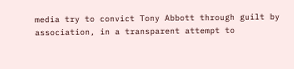media try to convict Tony Abbott through guilt by association, in a transparent attempt to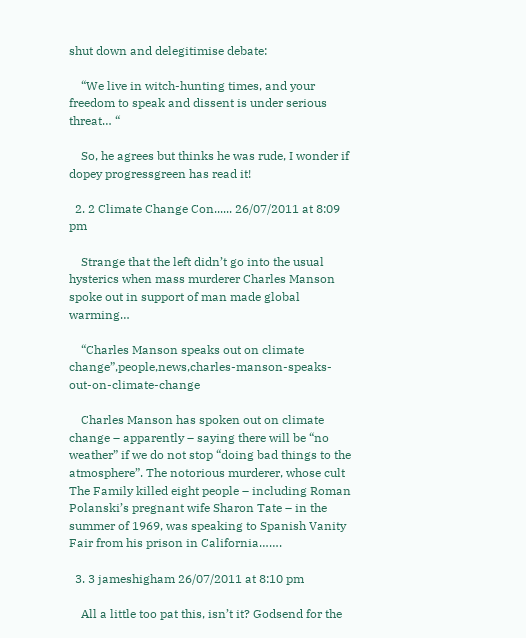shut down and delegitimise debate:

    “We live in witch-hunting times, and your freedom to speak and dissent is under serious threat… “

    So, he agrees but thinks he was rude, I wonder if dopey progressgreen has read it!

  2. 2 Climate Change Con...... 26/07/2011 at 8:09 pm

    Strange that the left didn’t go into the usual hysterics when mass murderer Charles Manson spoke out in support of man made global warming…

    “Charles Manson speaks out on climate change”,people,news,charles-manson-speaks-out-on-climate-change

    Charles Manson has spoken out on climate change – apparently – saying there will be “no weather” if we do not stop “doing bad things to the atmosphere”. The notorious murderer, whose cult The Family killed eight people – including Roman Polanski’s pregnant wife Sharon Tate – in the summer of 1969, was speaking to Spanish Vanity Fair from his prison in California…….

  3. 3 jameshigham 26/07/2011 at 8:10 pm

    All a little too pat this, isn’t it? Godsend for the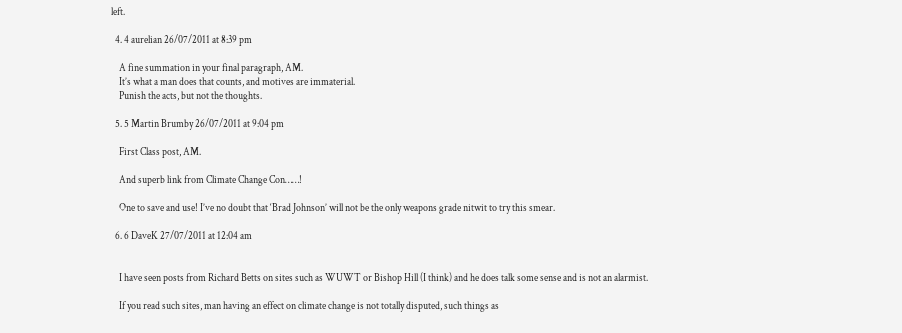left.

  4. 4 aurelian 26/07/2011 at 8:39 pm

    A fine summation in your final paragraph, AM.
    It’s what a man does that counts, and motives are immaterial.
    Punish the acts, but not the thoughts.

  5. 5 Martin Brumby 26/07/2011 at 9:04 pm

    First Class post, AM.

    And superb link from Climate Change Con……!

    One to save and use! I’ve no doubt that ‘Brad Johnson’ will not be the only weapons grade nitwit to try this smear.

  6. 6 DaveK 27/07/2011 at 12:04 am


    I have seen posts from Richard Betts on sites such as WUWT or Bishop Hill (I think) and he does talk some sense and is not an alarmist.

    If you read such sites, man having an effect on climate change is not totally disputed, such things as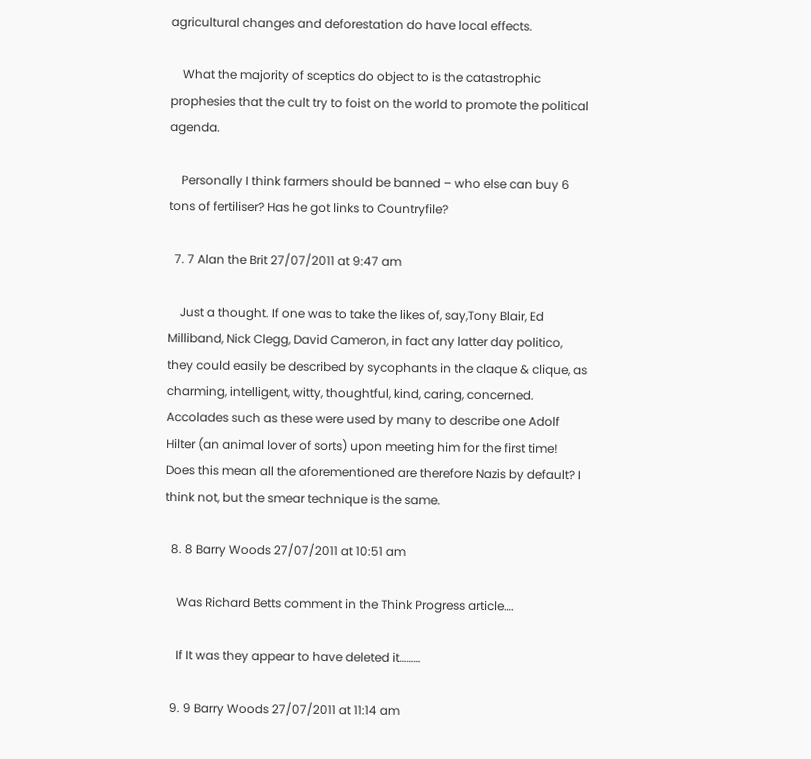agricultural changes and deforestation do have local effects.

    What the majority of sceptics do object to is the catastrophic prophesies that the cult try to foist on the world to promote the political agenda.

    Personally I think farmers should be banned – who else can buy 6 tons of fertiliser? Has he got links to Countryfile?

  7. 7 Alan the Brit 27/07/2011 at 9:47 am

    Just a thought. If one was to take the likes of, say,Tony Blair, Ed Milliband, Nick Clegg, David Cameron, in fact any latter day politico, they could easily be described by sycophants in the claque & clique, as charming, intelligent, witty, thoughtful, kind, caring, concerned. Accolades such as these were used by many to describe one Adolf Hilter (an animal lover of sorts) upon meeting him for the first time! Does this mean all the aforementioned are therefore Nazis by default? I think not, but the smear technique is the same.

  8. 8 Barry Woods 27/07/2011 at 10:51 am

    Was Richard Betts comment in the Think Progress article….

    If It was they appear to have deleted it………

  9. 9 Barry Woods 27/07/2011 at 11:14 am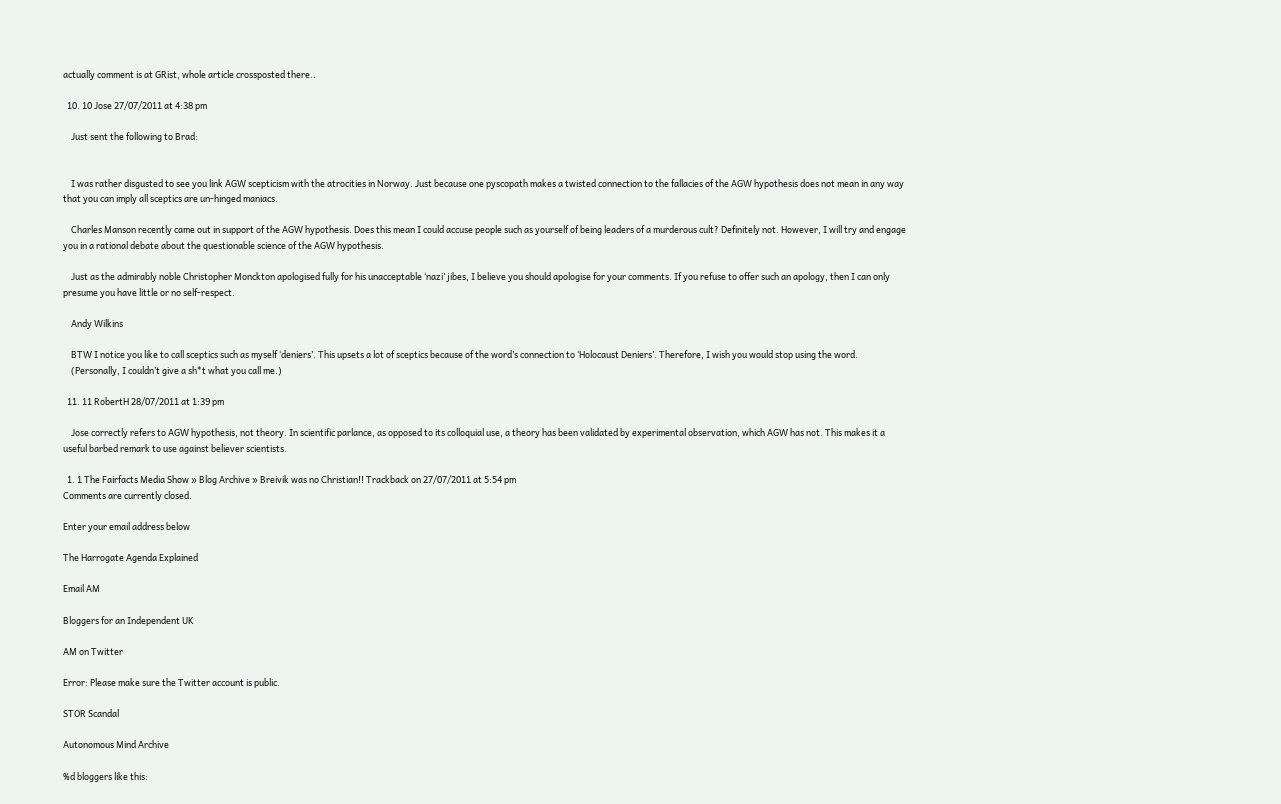actually comment is at GRist, whole article crossposted there..

  10. 10 Jose 27/07/2011 at 4:38 pm

    Just sent the following to Brad:


    I was rather disgusted to see you link AGW scepticism with the atrocities in Norway. Just because one pyscopath makes a twisted connection to the fallacies of the AGW hypothesis does not mean in any way that you can imply all sceptics are un-hinged maniacs.

    Charles Manson recently came out in support of the AGW hypothesis. Does this mean I could accuse people such as yourself of being leaders of a murderous cult? Definitely not. However, I will try and engage you in a rational debate about the questionable science of the AGW hypothesis.

    Just as the admirably noble Christopher Monckton apologised fully for his unacceptable ‘nazi’ jibes, I believe you should apologise for your comments. If you refuse to offer such an apology, then I can only presume you have little or no self-respect.

    Andy Wilkins

    BTW I notice you like to call sceptics such as myself ‘deniers’. This upsets a lot of sceptics because of the word’s connection to ‘Holocaust Deniers’. Therefore, I wish you would stop using the word.
    (Personally, I couldn’t give a sh*t what you call me.)

  11. 11 RobertH 28/07/2011 at 1:39 pm

    Jose correctly refers to AGW hypothesis, not theory. In scientific parlance, as opposed to its colloquial use, a theory has been validated by experimental observation, which AGW has not. This makes it a useful barbed remark to use against believer scientists.

  1. 1 The Fairfacts Media Show » Blog Archive » Breivik was no Christian!! Trackback on 27/07/2011 at 5:54 pm
Comments are currently closed.

Enter your email address below

The Harrogate Agenda Explained

Email AM

Bloggers for an Independent UK

AM on Twitter

Error: Please make sure the Twitter account is public.

STOR Scandal

Autonomous Mind Archive

%d bloggers like this: